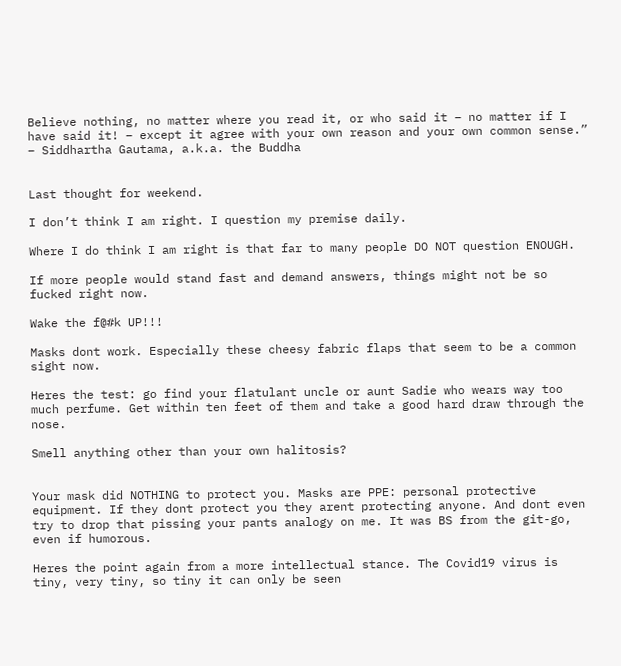Believe nothing, no matter where you read it, or who said it – no matter if I have said it! – except it agree with your own reason and your own common sense.” – Siddhartha Gautama, a.k.a. the Buddha


Last thought for weekend.

I don’t think I am right. I question my premise daily.

Where I do think I am right is that far to many people DO NOT question ENOUGH.

If more people would stand fast and demand answers, things might not be so fucked right now.

Wake the f@#k UP!!!

Masks dont work. Especially these cheesy fabric flaps that seem to be a common sight now.

Heres the test: go find your flatulant uncle or aunt Sadie who wears way too much perfume. Get within ten feet of them and take a good hard draw through the nose.

Smell anything other than your own halitosis?


Your mask did NOTHING to protect you. Masks are PPE: personal protective equipment. If they dont protect you they arent protecting anyone. And dont even try to drop that pissing your pants analogy on me. It was BS from the git-go, even if humorous.

Heres the point again from a more intellectual stance. The Covid19 virus is tiny, very tiny, so tiny it can only be seen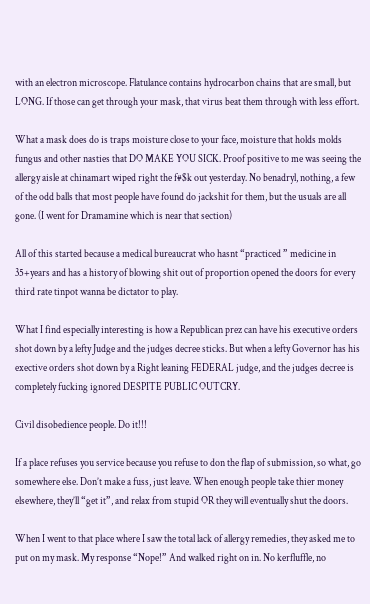with an electron microscope. Flatulance contains hydrocarbon chains that are small, but LONG. If those can get through your mask, that virus beat them through with less effort.

What a mask does do is traps moisture close to your face, moisture that holds molds fungus and other nasties that DO MAKE YOU SICK. Proof positive to me was seeing the allergy aisle at chinamart wiped right the f#$k out yesterday. No benadryl, nothing, a few of the odd balls that most people have found do jackshit for them, but the usuals are all gone. (I went for Dramamine which is near that section)

All of this started because a medical bureaucrat who hasnt “practiced ” medicine in 35+years and has a history of blowing shit out of proportion opened the doors for every third rate tinpot wanna be dictator to play.

What I find especially interesting is how a Republican prez can have his executive orders shot down by a lefty Judge and the judges decree sticks. But when a lefty Governor has his exective orders shot down by a Right leaning FEDERAL judge, and the judges decree is completely fucking ignored DESPITE PUBLIC OUTCRY.

Civil disobedience people. Do it!!!

If a place refuses you service because you refuse to don the flap of submission, so what, go somewhere else. Don’t make a fuss, just leave. When enough people take thier money elsewhere, they’ll “get it”, and relax from stupid OR they will eventually shut the doors.

When I went to that place where I saw the total lack of allergy remedies, they asked me to put on my mask. My response “Nope!” And walked right on in. No kerfluffle, no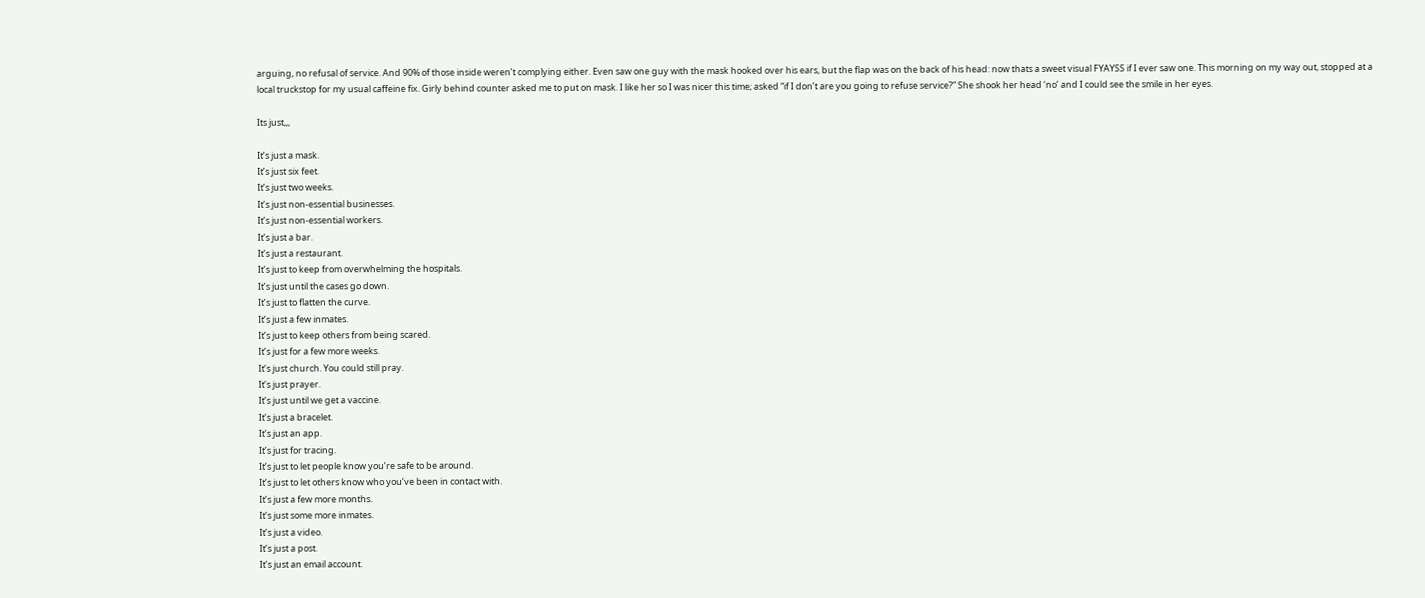arguing, no refusal of service. And 90% of those inside weren’t complying either. Even saw one guy with the mask hooked over his ears, but the flap was on the back of his head: now thats a sweet visual FYAYSS if I ever saw one. This morning on my way out, stopped at a local truckstop for my usual caffeine fix. Girly behind counter asked me to put on mask. I like her so I was nicer this time; asked “if I don’t are you going to refuse service?” She shook her head ‘no’ and I could see the smile in her eyes.

Its just,,,

It’s just a mask.
It’s just six feet.
It’s just two weeks.
It’s just non-essential businesses.
It’s just non-essential workers.
It’s just a bar.
It’s just a restaurant.
It’s just to keep from overwhelming the hospitals.
It’s just until the cases go down.
It’s just to flatten the curve.
It’s just a few inmates.
It’s just to keep others from being scared.
It’s just for a few more weeks.
It’s just church. You could still pray.
It’s just prayer.
It’s just until we get a vaccine.
It’s just a bracelet.
It’s just an app.
It’s just for tracing.
It’s just to let people know you’re safe to be around.
It’s just to let others know who you’ve been in contact with.
It’s just a few more months.
It’s just some more inmates.
It’s just a video.
It’s just a post.
It’s just an email account.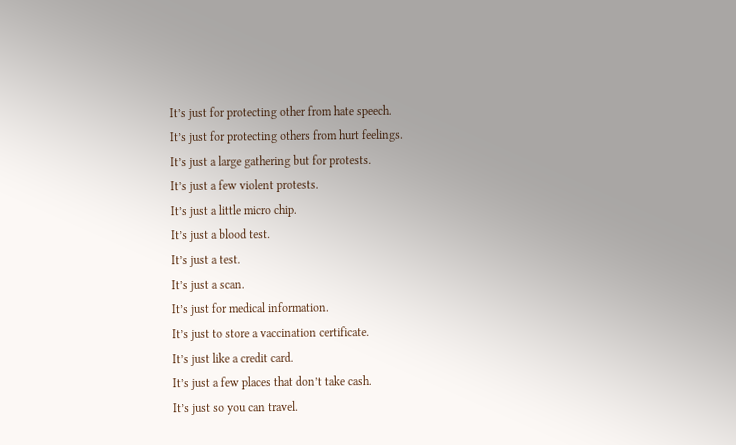It’s just for protecting other from hate speech.
It’s just for protecting others from hurt feelings.
It’s just a large gathering but for protests.
It’s just a few violent protests.
It’s just a little micro chip.
It’s just a blood test.
It’s just a test.
It’s just a scan.
It’s just for medical information.
It’s just to store a vaccination certificate.
It’s just like a credit card.
It’s just a few places that don’t take cash.
It’s just so you can travel.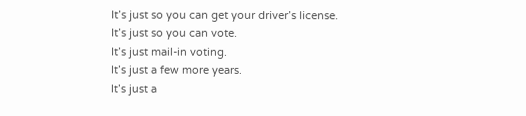It’s just so you can get your driver’s license.
It’s just so you can vote.
It’s just mail-in voting.
It’s just a few more years.
It’s just a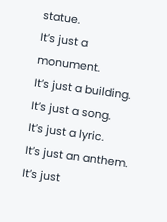statue.
It’s just a monument.
It’s just a building.
It’s just a song.
It’s just a lyric.
It’s just an anthem.
It’s just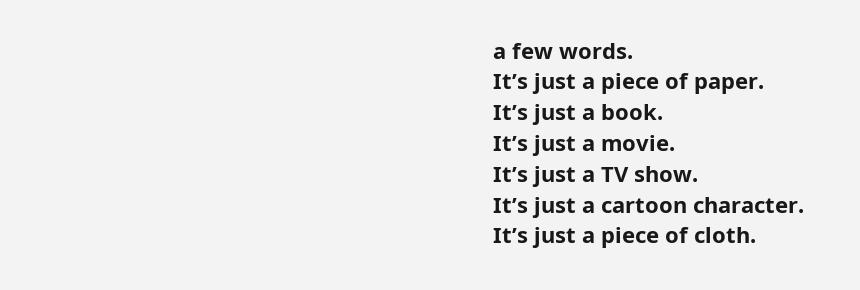a few words.
It’s just a piece of paper.
It’s just a book.
It’s just a movie.
It’s just a TV show.
It’s just a cartoon character.
It’s just a piece of cloth.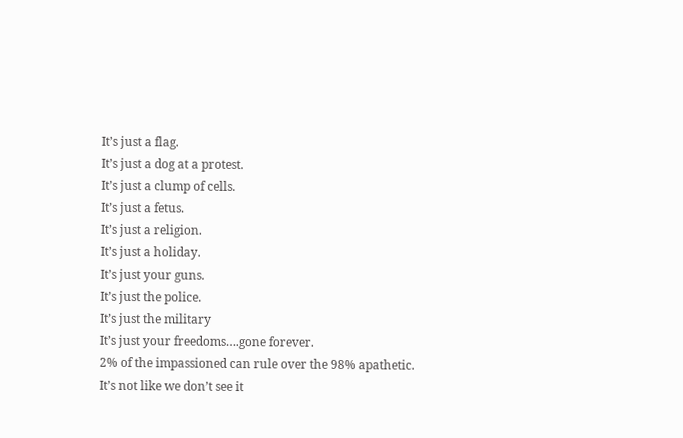It’s just a flag.
It’s just a dog at a protest.
It’s just a clump of cells.
It’s just a fetus.
It’s just a religion.
It’s just a holiday.
It’s just your guns.
It’s just the police.
It’s just the military
It’s just your freedoms….gone forever.
2% of the impassioned can rule over the 98% apathetic.
It’s not like we don’t see it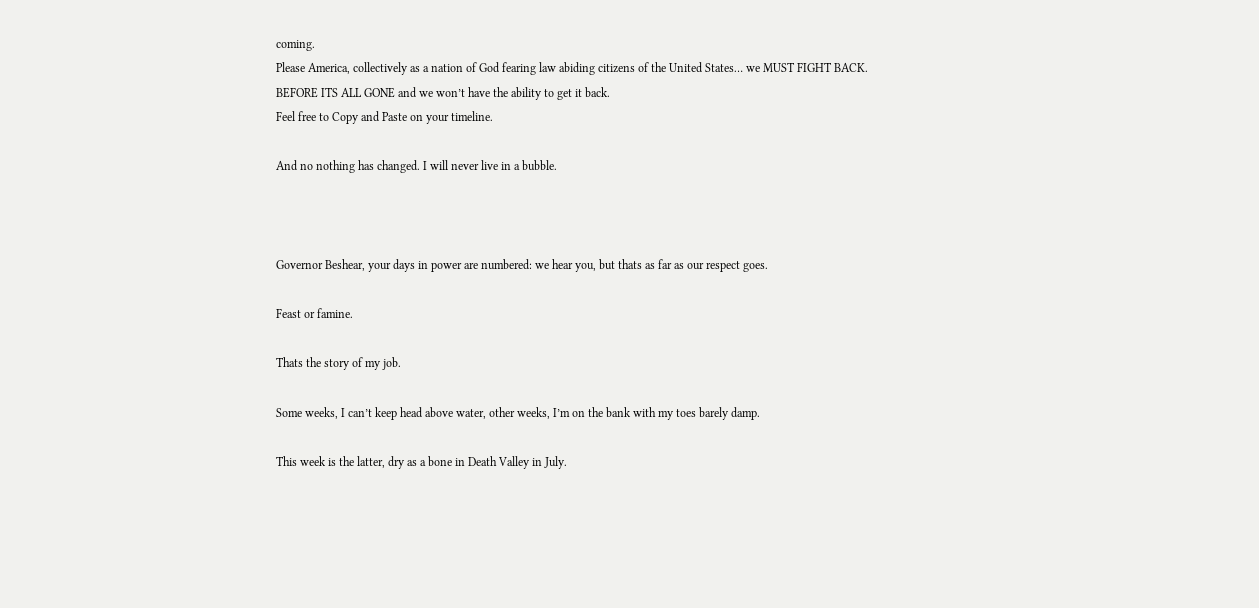coming.
Please America, collectively as a nation of God fearing law abiding citizens of the United States… we MUST FIGHT BACK.
BEFORE ITS ALL GONE and we won’t have the ability to get it back.
Feel free to Copy and Paste on your timeline.

And no nothing has changed. I will never live in a bubble.



Governor Beshear, your days in power are numbered: we hear you, but thats as far as our respect goes.

Feast or famine.

Thats the story of my job.

Some weeks, I can’t keep head above water, other weeks, I’m on the bank with my toes barely damp.

This week is the latter, dry as a bone in Death Valley in July.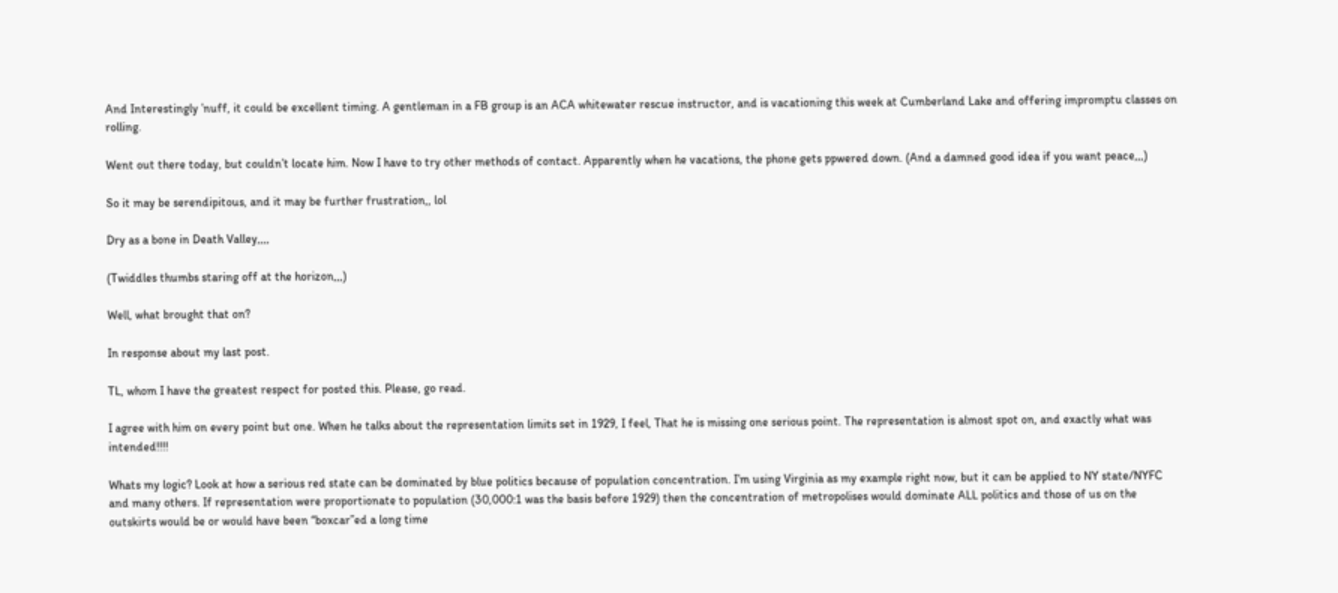And Interestingly ’nuff, it could be excellent timing. A gentleman in a FB group is an ACA whitewater rescue instructor, and is vacationing this week at Cumberland Lake and offering impromptu classes on rolling.

Went out there today, but couldn’t locate him. Now I have to try other methods of contact. Apparently when he vacations, the phone gets ppwered down. (And a damned good idea if you want peace,,,)

So it may be serendipitous, and it may be further frustration,, lol

Dry as a bone in Death Valley,,,,

(Twiddles thumbs staring off at the horizon,,,)

Well, what brought that on?

In response about my last post.

TL, whom I have the greatest respect for posted this. Please, go read.

I agree with him on every point but one. When he talks about the representation limits set in 1929, I feel, That he is missing one serious point. The representation is almost spot on, and exactly what was intended!!!!

Whats my logic? Look at how a serious red state can be dominated by blue politics because of population concentration. I’m using Virginia as my example right now, but it can be applied to NY state/NYFC and many others. If representation were proportionate to population (30,000:1 was the basis before 1929) then the concentration of metropolises would dominate ALL politics and those of us on the outskirts would be or would have been “boxcar”ed a long time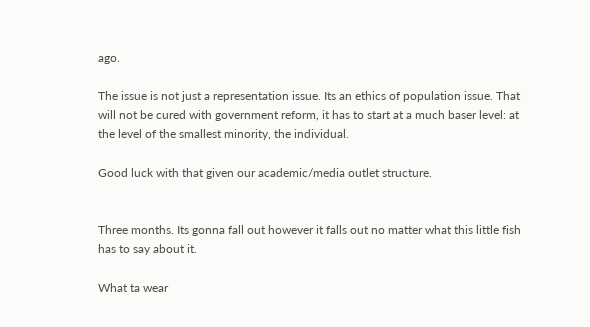ago.

The issue is not just a representation issue. Its an ethics of population issue. That will not be cured with government reform, it has to start at a much baser level: at the level of the smallest minority, the individual.

Good luck with that given our academic/media outlet structure.


Three months. Its gonna fall out however it falls out no matter what this little fish has to say about it.

What ta wear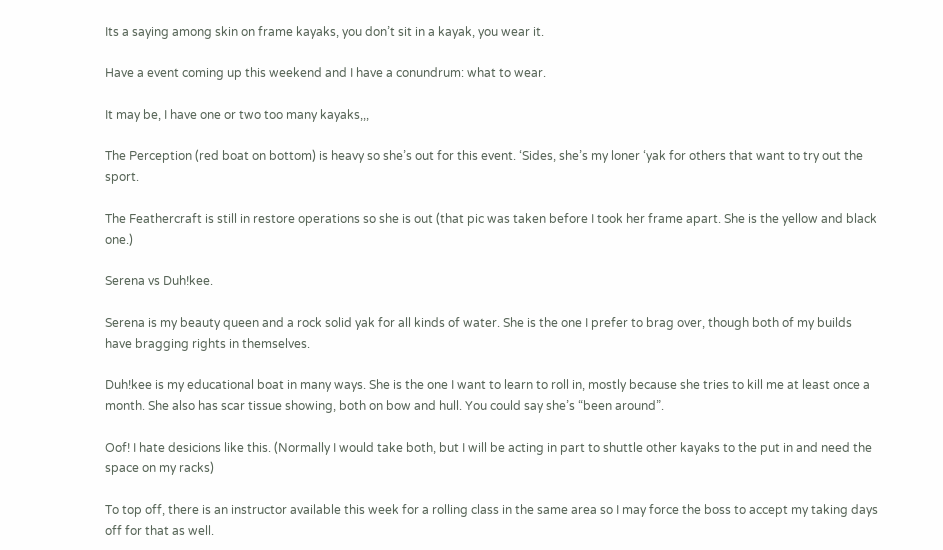Its a saying among skin on frame kayaks, you don’t sit in a kayak, you wear it.

Have a event coming up this weekend and I have a conundrum: what to wear.

It may be, I have one or two too many kayaks,,,

The Perception (red boat on bottom) is heavy so she’s out for this event. ‘Sides, she’s my loner ‘yak for others that want to try out the sport.

The Feathercraft is still in restore operations so she is out (that pic was taken before I took her frame apart. She is the yellow and black one.)

Serena vs Duh!kee.

Serena is my beauty queen and a rock solid yak for all kinds of water. She is the one I prefer to brag over, though both of my builds have bragging rights in themselves.

Duh!kee is my educational boat in many ways. She is the one I want to learn to roll in, mostly because she tries to kill me at least once a month. She also has scar tissue showing, both on bow and hull. You could say she’s “been around”.

Oof! I hate desicions like this. (Normally I would take both, but I will be acting in part to shuttle other kayaks to the put in and need the space on my racks)

To top off, there is an instructor available this week for a rolling class in the same area so I may force the boss to accept my taking days off for that as well.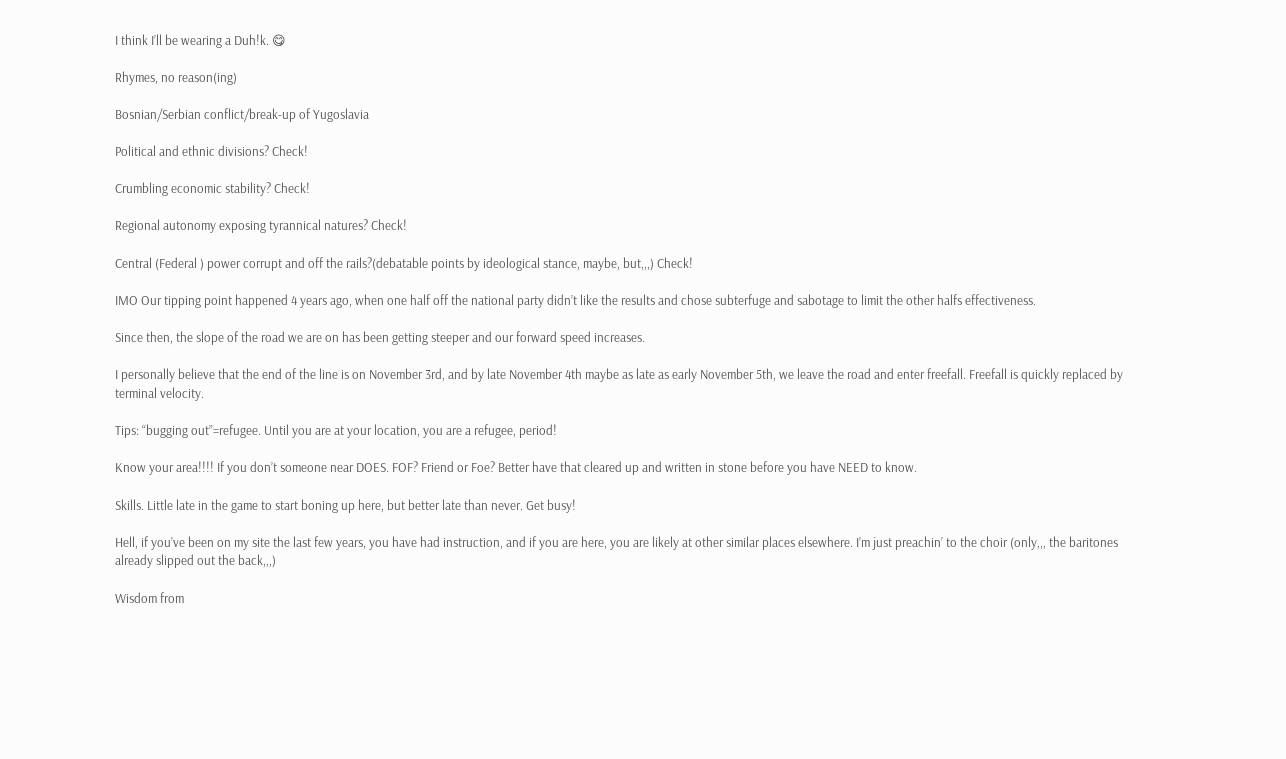I think I’ll be wearing a Duh!k. 😋

Rhymes, no reason(ing)

Bosnian/Serbian conflict/break-up of Yugoslavia

Political and ethnic divisions? Check!

Crumbling economic stability? Check!

Regional autonomy exposing tyrannical natures? Check!

Central (Federal ) power corrupt and off the rails?(debatable points by ideological stance, maybe, but,,,) Check!

IMO Our tipping point happened 4 years ago, when one half off the national party didn’t like the results and chose subterfuge and sabotage to limit the other halfs effectiveness.

Since then, the slope of the road we are on has been getting steeper and our forward speed increases.

I personally believe that the end of the line is on November 3rd, and by late November 4th maybe as late as early November 5th, we leave the road and enter freefall. Freefall is quickly replaced by terminal velocity.

Tips: “bugging out”=refugee. Until you are at your location, you are a refugee, period!

Know your area!!!! If you don’t someone near DOES. FOF? Friend or Foe? Better have that cleared up and written in stone before you have NEED to know.

Skills. Little late in the game to start boning up here, but better late than never. Get busy!

Hell, if you’ve been on my site the last few years, you have had instruction, and if you are here, you are likely at other similar places elsewhere. I’m just preachin’ to the choir (only,,, the baritones already slipped out the back,,,)

Wisdom from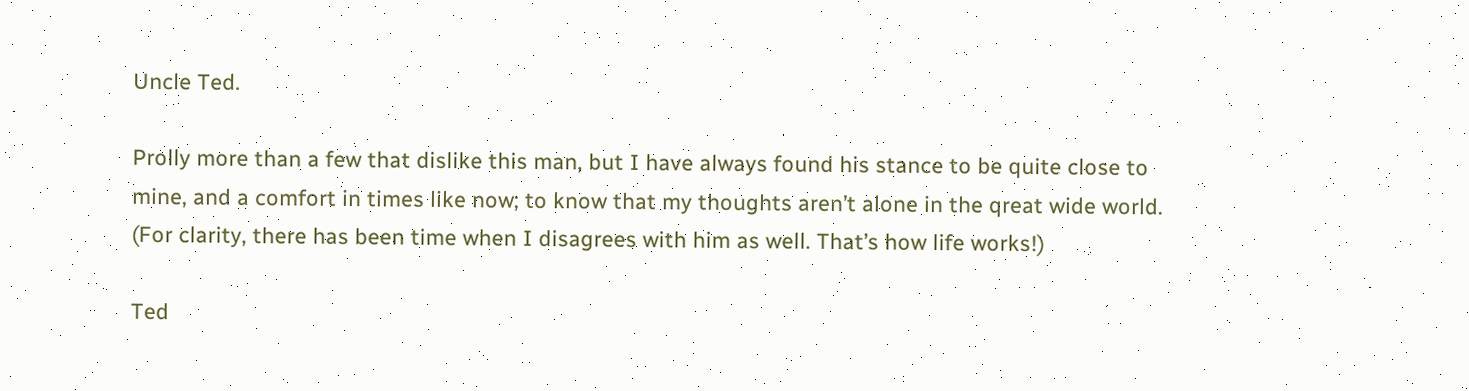Uncle Ted.

Prolly more than a few that dislike this man, but I have always found his stance to be quite close to mine, and a comfort in times like now; to know that my thoughts aren’t alone in the qreat wide world. (For clarity, there has been time when I disagrees with him as well. That’s how life works!)

Ted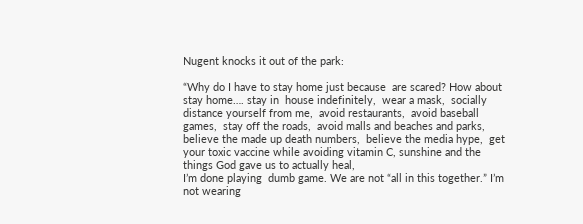Nugent knocks it out of the park:

“Why do I have to stay home just because  are scared? How about  stay home…. stay in  house indefinitely,  wear a mask,  socially distance yourself from me,  avoid restaurants,  avoid baseball games,  stay off the roads,  avoid malls and beaches and parks,  believe the made up death numbers,  believe the media hype,  get your toxic vaccine while avoiding vitamin C, sunshine and the things God gave us to actually heal,
I’m done playing  dumb game. We are not “all in this together.” I’m not wearing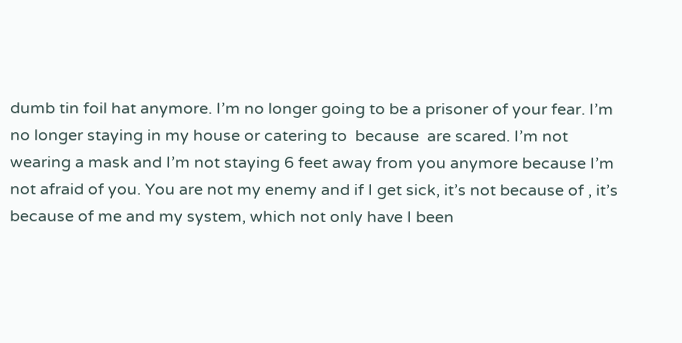dumb tin foil hat anymore. I’m no longer going to be a prisoner of your fear. I’m no longer staying in my house or catering to  because  are scared. I’m not wearing a mask and I’m not staying 6 feet away from you anymore because I’m not afraid of you. You are not my enemy and if I get sick, it’s not because of , it’s because of me and my system, which not only have I been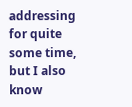addressing for quite some time, but I also know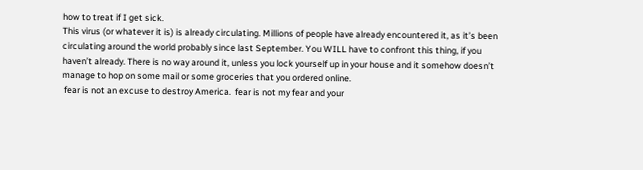how to treat if I get sick.
This virus (or whatever it is) is already circulating. Millions of people have already encountered it, as it’s been circulating around the world probably since last September. You WILL have to confront this thing, if you haven’t already. There is no way around it, unless you lock yourself up in your house and it somehow doesn’t manage to hop on some mail or some groceries that you ordered online.
 fear is not an excuse to destroy America.  fear is not my fear and your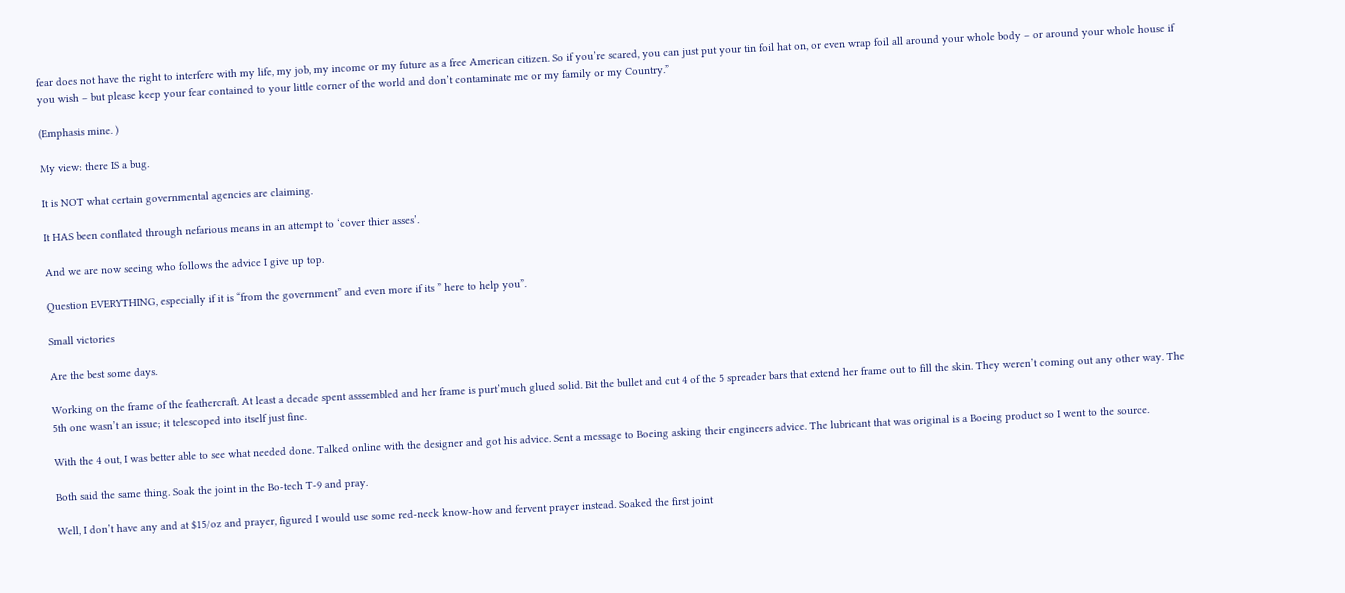fear does not have the right to interfere with my life, my job, my income or my future as a free American citizen. So if you’re scared, you can just put your tin foil hat on, or even wrap foil all around your whole body – or around your whole house if you wish – but please keep your fear contained to your little corner of the world and don’t contaminate me or my family or my Country.”

(Emphasis mine. )

My view: there IS a bug.

It is NOT what certain governmental agencies are claiming.

It HAS been conflated through nefarious means in an attempt to ‘cover thier asses’.

And we are now seeing who follows the advice I give up top.

Question EVERYTHING, especially if it is “from the government” and even more if its ” here to help you”.

Small victories

Are the best some days.

Working on the frame of the feathercraft. At least a decade spent asssembled and her frame is purt’much glued solid. Bit the bullet and cut 4 of the 5 spreader bars that extend her frame out to fill the skin. They weren’t coming out any other way. The 5th one wasn’t an issue; it telescoped into itself just fine.

With the 4 out, I was better able to see what needed done. Talked online with the designer and got his advice. Sent a message to Boeing asking their engineers advice. The lubricant that was original is a Boeing product so I went to the source.

Both said the same thing. Soak the joint in the Bo-tech T-9 and pray.

Well, I don’t have any and at $15/oz and prayer, figured I would use some red-neck know-how and fervent prayer instead. Soaked the first joint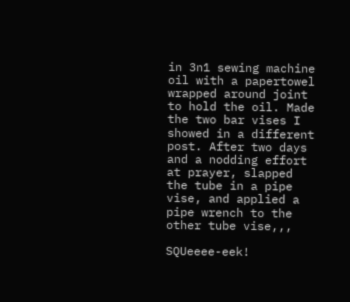in 3n1 sewing machine oil with a papertowel wrapped around joint to hold the oil. Made the two bar vises I showed in a different post. After two days and a nodding effort at prayer, slapped the tube in a pipe vise, and applied a pipe wrench to the other tube vise,,,

SQUeeee-eek!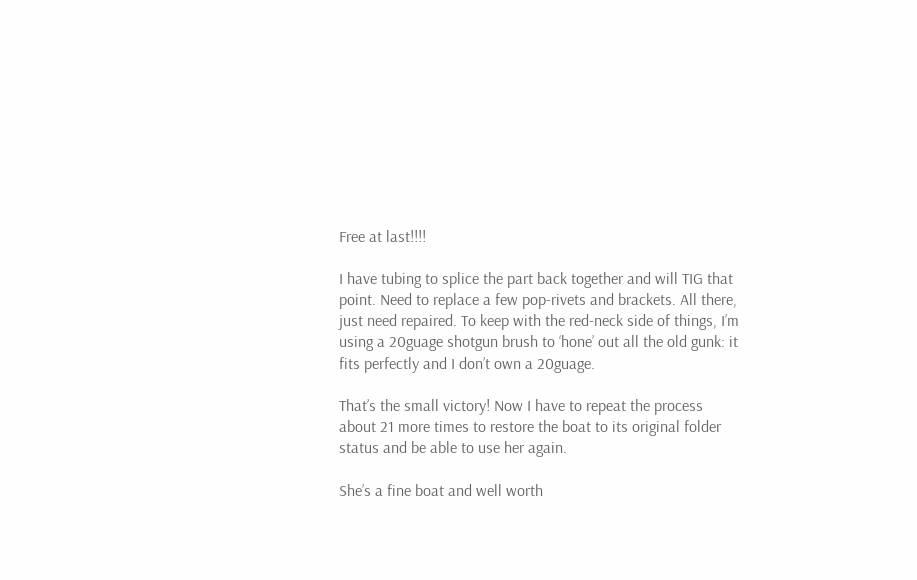Free at last!!!!

I have tubing to splice the part back together and will TIG that point. Need to replace a few pop-rivets and brackets. All there, just need repaired. To keep with the red-neck side of things, I’m using a 20guage shotgun brush to ‘hone’ out all the old gunk: it fits perfectly and I don’t own a 20guage.

That’s the small victory! Now I have to repeat the process about 21 more times to restore the boat to its original folder status and be able to use her again.

She’s a fine boat and well worth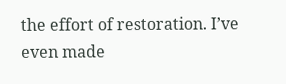the effort of restoration. I’ve even made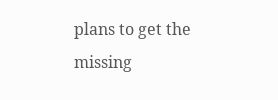plans to get the missing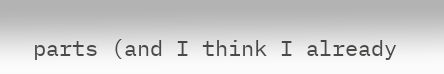parts (and I think I already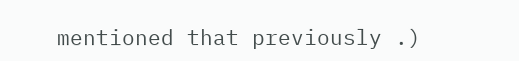mentioned that previously .)